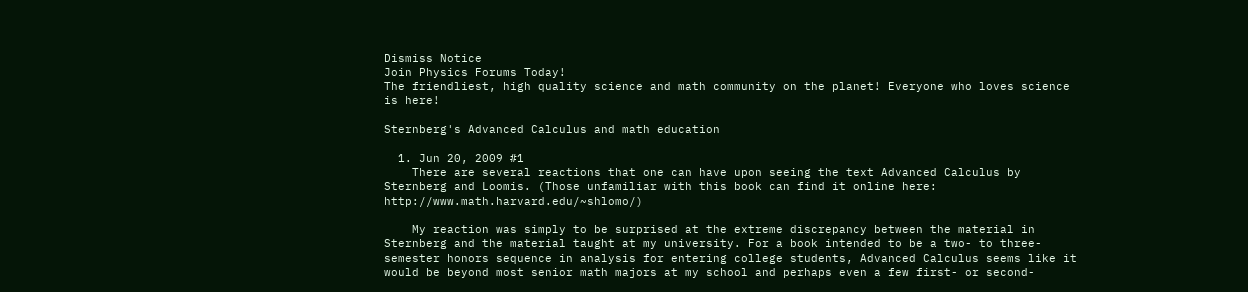Dismiss Notice
Join Physics Forums Today!
The friendliest, high quality science and math community on the planet! Everyone who loves science is here!

Sternberg's Advanced Calculus and math education

  1. Jun 20, 2009 #1
    There are several reactions that one can have upon seeing the text Advanced Calculus by Sternberg and Loomis. (Those unfamiliar with this book can find it online here: http://www.math.harvard.edu/~shlomo/)

    My reaction was simply to be surprised at the extreme discrepancy between the material in Sternberg and the material taught at my university. For a book intended to be a two- to three-semester honors sequence in analysis for entering college students, Advanced Calculus seems like it would be beyond most senior math majors at my school and perhaps even a few first- or second-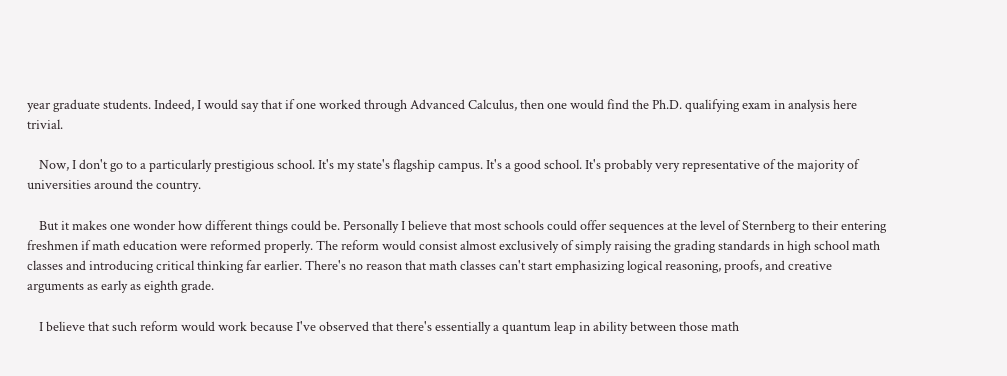year graduate students. Indeed, I would say that if one worked through Advanced Calculus, then one would find the Ph.D. qualifying exam in analysis here trivial.

    Now, I don't go to a particularly prestigious school. It's my state's flagship campus. It's a good school. It's probably very representative of the majority of universities around the country.

    But it makes one wonder how different things could be. Personally I believe that most schools could offer sequences at the level of Sternberg to their entering freshmen if math education were reformed properly. The reform would consist almost exclusively of simply raising the grading standards in high school math classes and introducing critical thinking far earlier. There's no reason that math classes can't start emphasizing logical reasoning, proofs, and creative arguments as early as eighth grade.

    I believe that such reform would work because I've observed that there's essentially a quantum leap in ability between those math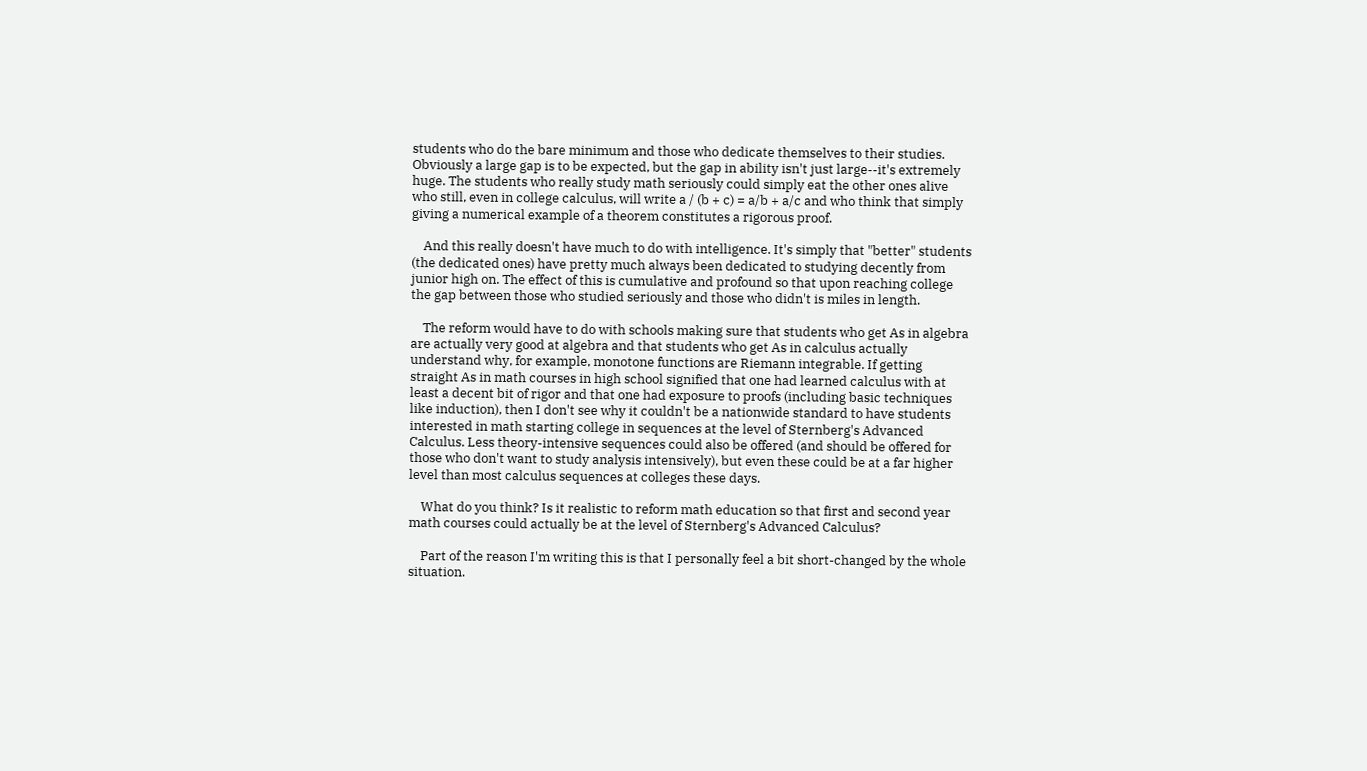students who do the bare minimum and those who dedicate themselves to their studies. Obviously a large gap is to be expected, but the gap in ability isn't just large--it's extremely huge. The students who really study math seriously could simply eat the other ones alive who still, even in college calculus, will write a / (b + c) = a/b + a/c and who think that simply giving a numerical example of a theorem constitutes a rigorous proof.

    And this really doesn't have much to do with intelligence. It's simply that "better" students (the dedicated ones) have pretty much always been dedicated to studying decently from junior high on. The effect of this is cumulative and profound so that upon reaching college the gap between those who studied seriously and those who didn't is miles in length.

    The reform would have to do with schools making sure that students who get As in algebra are actually very good at algebra and that students who get As in calculus actually understand why, for example, monotone functions are Riemann integrable. If getting straight As in math courses in high school signified that one had learned calculus with at least a decent bit of rigor and that one had exposure to proofs (including basic techniques like induction), then I don't see why it couldn't be a nationwide standard to have students interested in math starting college in sequences at the level of Sternberg's Advanced Calculus. Less theory-intensive sequences could also be offered (and should be offered for those who don't want to study analysis intensively), but even these could be at a far higher level than most calculus sequences at colleges these days.

    What do you think? Is it realistic to reform math education so that first and second year math courses could actually be at the level of Sternberg's Advanced Calculus?

    Part of the reason I'm writing this is that I personally feel a bit short-changed by the whole situation.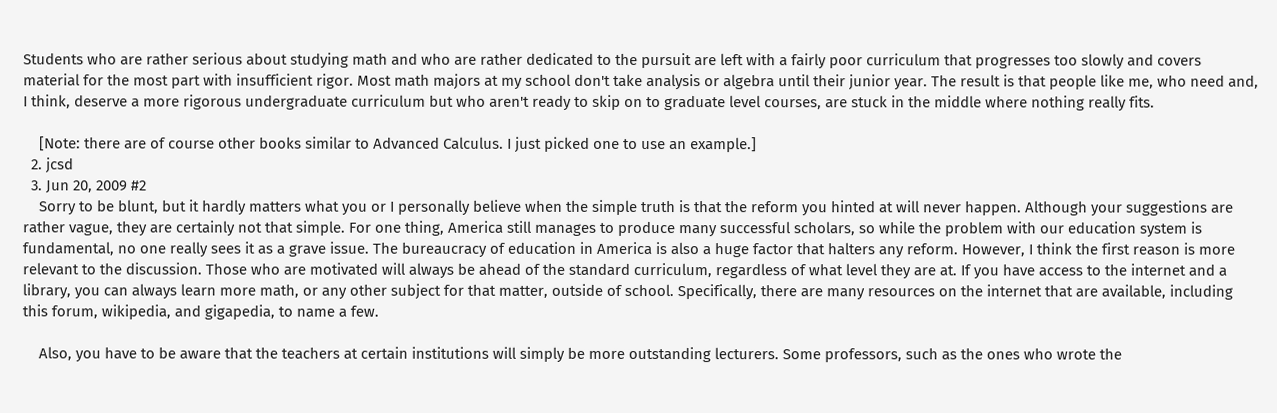Students who are rather serious about studying math and who are rather dedicated to the pursuit are left with a fairly poor curriculum that progresses too slowly and covers material for the most part with insufficient rigor. Most math majors at my school don't take analysis or algebra until their junior year. The result is that people like me, who need and, I think, deserve a more rigorous undergraduate curriculum but who aren't ready to skip on to graduate level courses, are stuck in the middle where nothing really fits.

    [Note: there are of course other books similar to Advanced Calculus. I just picked one to use an example.]
  2. jcsd
  3. Jun 20, 2009 #2
    Sorry to be blunt, but it hardly matters what you or I personally believe when the simple truth is that the reform you hinted at will never happen. Although your suggestions are rather vague, they are certainly not that simple. For one thing, America still manages to produce many successful scholars, so while the problem with our education system is fundamental, no one really sees it as a grave issue. The bureaucracy of education in America is also a huge factor that halters any reform. However, I think the first reason is more relevant to the discussion. Those who are motivated will always be ahead of the standard curriculum, regardless of what level they are at. If you have access to the internet and a library, you can always learn more math, or any other subject for that matter, outside of school. Specifically, there are many resources on the internet that are available, including this forum, wikipedia, and gigapedia, to name a few.

    Also, you have to be aware that the teachers at certain institutions will simply be more outstanding lecturers. Some professors, such as the ones who wrote the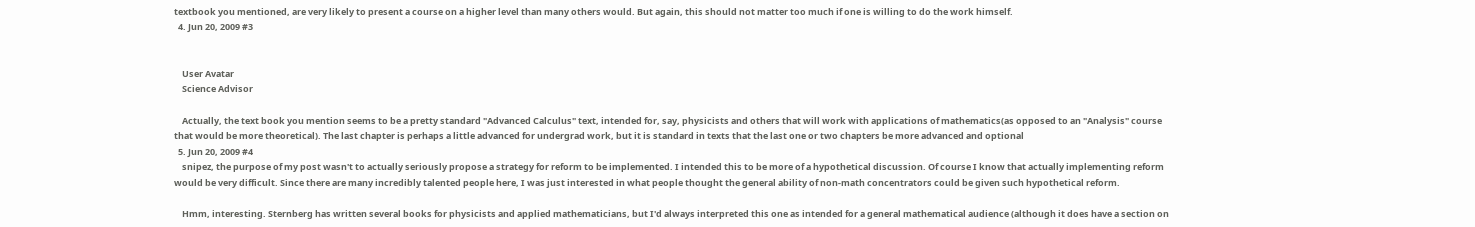textbook you mentioned, are very likely to present a course on a higher level than many others would. But again, this should not matter too much if one is willing to do the work himself.
  4. Jun 20, 2009 #3


    User Avatar
    Science Advisor

    Actually, the text book you mention seems to be a pretty standard "Advanced Calculus" text, intended for, say, physicists and others that will work with applications of mathematics(as opposed to an "Analysis" course that would be more theoretical). The last chapter is perhaps a little advanced for undergrad work, but it is standard in texts that the last one or two chapters be more advanced and optional
  5. Jun 20, 2009 #4
    snipez, the purpose of my post wasn't to actually seriously propose a strategy for reform to be implemented. I intended this to be more of a hypothetical discussion. Of course I know that actually implementing reform would be very difficult. Since there are many incredibly talented people here, I was just interested in what people thought the general ability of non-math concentrators could be given such hypothetical reform.

    Hmm, interesting. Sternberg has written several books for physicists and applied mathematicians, but I'd always interpreted this one as intended for a general mathematical audience (although it does have a section on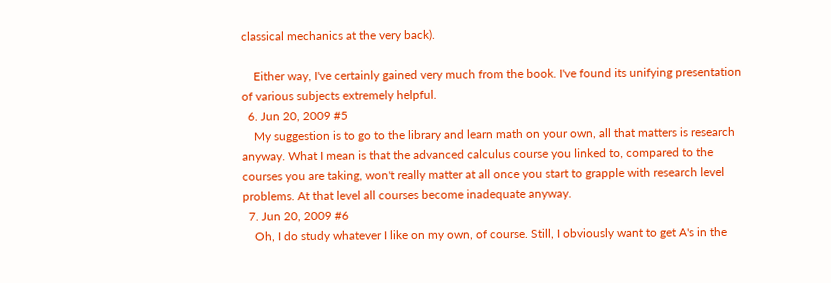classical mechanics at the very back).

    Either way, I've certainly gained very much from the book. I've found its unifying presentation of various subjects extremely helpful.
  6. Jun 20, 2009 #5
    My suggestion is to go to the library and learn math on your own, all that matters is research anyway. What I mean is that the advanced calculus course you linked to, compared to the courses you are taking, won't really matter at all once you start to grapple with research level problems. At that level all courses become inadequate anyway.
  7. Jun 20, 2009 #6
    Oh, I do study whatever I like on my own, of course. Still, I obviously want to get A's in the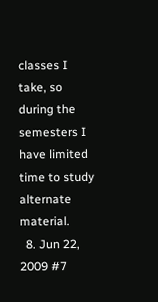classes I take, so during the semesters I have limited time to study alternate material.
  8. Jun 22, 2009 #7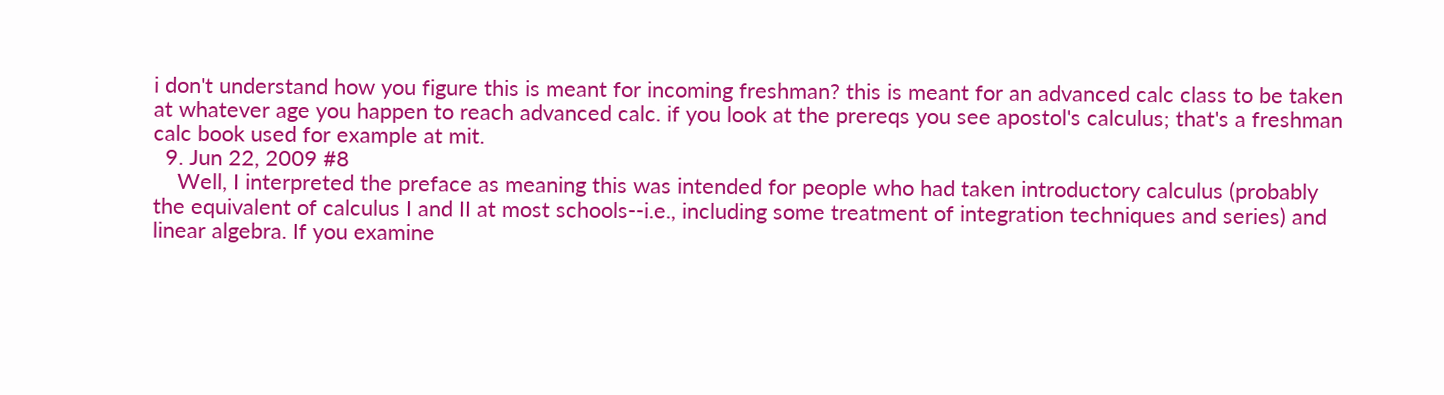i don't understand how you figure this is meant for incoming freshman? this is meant for an advanced calc class to be taken at whatever age you happen to reach advanced calc. if you look at the prereqs you see apostol's calculus; that's a freshman calc book used for example at mit.
  9. Jun 22, 2009 #8
    Well, I interpreted the preface as meaning this was intended for people who had taken introductory calculus (probably the equivalent of calculus I and II at most schools--i.e., including some treatment of integration techniques and series) and linear algebra. If you examine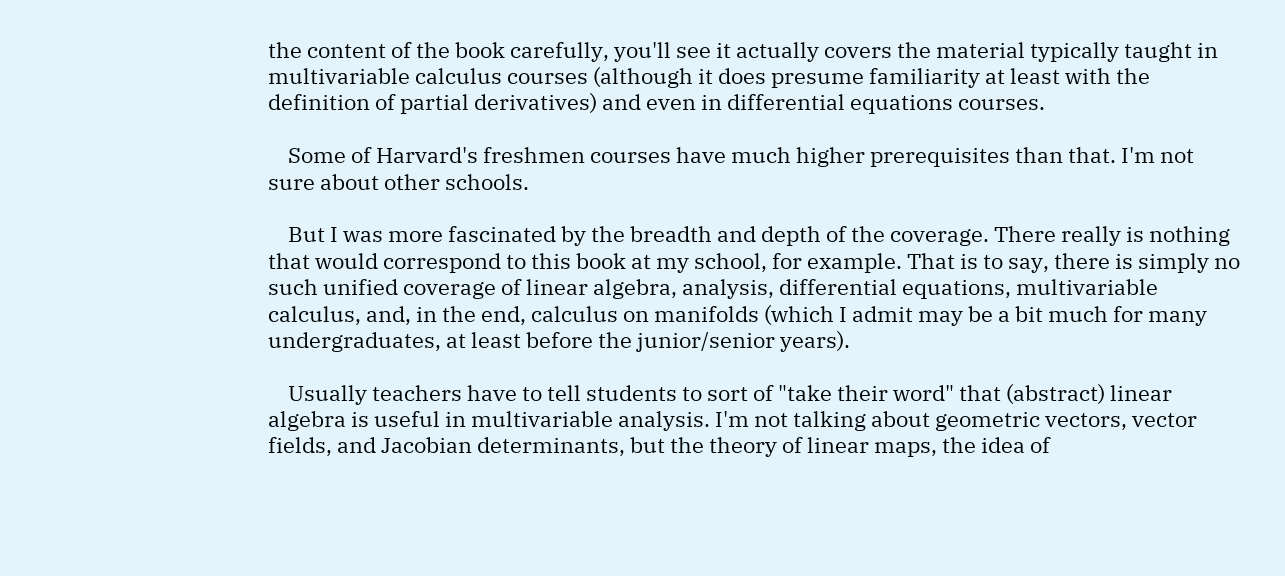the content of the book carefully, you'll see it actually covers the material typically taught in multivariable calculus courses (although it does presume familiarity at least with the definition of partial derivatives) and even in differential equations courses.

    Some of Harvard's freshmen courses have much higher prerequisites than that. I'm not sure about other schools.

    But I was more fascinated by the breadth and depth of the coverage. There really is nothing that would correspond to this book at my school, for example. That is to say, there is simply no such unified coverage of linear algebra, analysis, differential equations, multivariable calculus, and, in the end, calculus on manifolds (which I admit may be a bit much for many undergraduates, at least before the junior/senior years).

    Usually teachers have to tell students to sort of "take their word" that (abstract) linear algebra is useful in multivariable analysis. I'm not talking about geometric vectors, vector fields, and Jacobian determinants, but the theory of linear maps, the idea of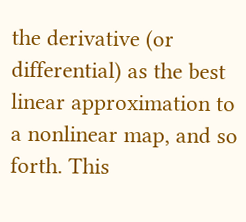the derivative (or differential) as the best linear approximation to a nonlinear map, and so forth. This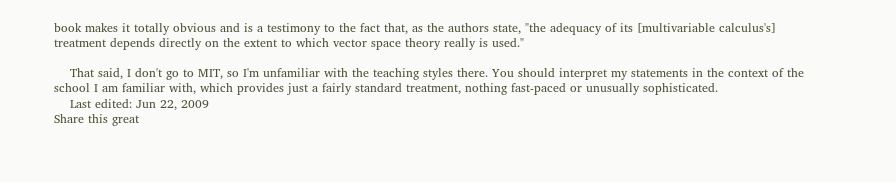book makes it totally obvious and is a testimony to the fact that, as the authors state, "the adequacy of its [multivariable calculus's] treatment depends directly on the extent to which vector space theory really is used."

    That said, I don't go to MIT, so I'm unfamiliar with the teaching styles there. You should interpret my statements in the context of the school I am familiar with, which provides just a fairly standard treatment, nothing fast-paced or unusually sophisticated.
    Last edited: Jun 22, 2009
Share this great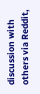discussion with others via Reddit,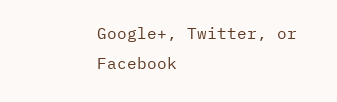Google+, Twitter, or Facebook